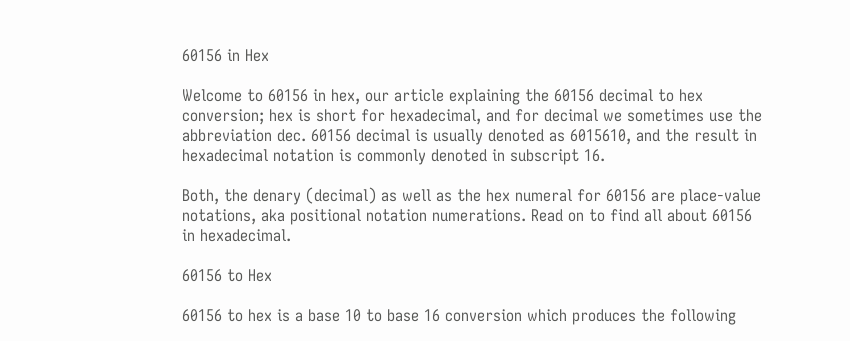60156 in Hex

Welcome to 60156 in hex, our article explaining the 60156 decimal to hex conversion; hex is short for hexadecimal, and for decimal we sometimes use the abbreviation dec. 60156 decimal is usually denoted as 6015610, and the result in hexadecimal notation is commonly denoted in subscript 16.

Both, the denary (decimal) as well as the hex numeral for 60156 are place-value notations, aka positional notation numerations. Read on to find all about 60156 in hexadecimal.

60156 to Hex

60156 to hex is a base 10 to base 16 conversion which produces the following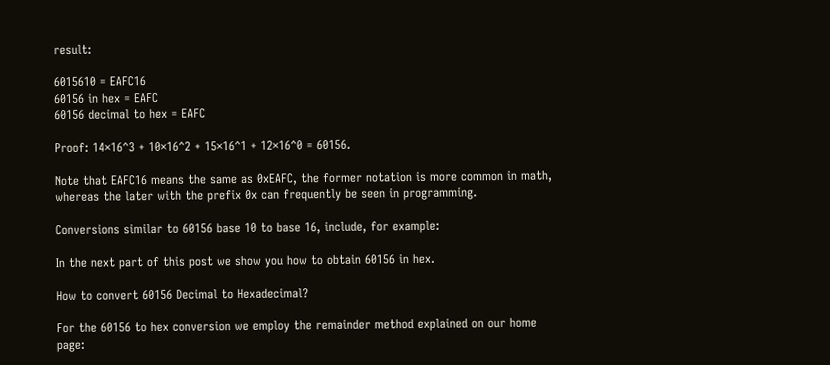result:

6015610 = EAFC16
60156 in hex = EAFC
60156 decimal to hex = EAFC

Proof: 14×16^3 + 10×16^2 + 15×16^1 + 12×16^0 = 60156.

Note that EAFC16 means the same as 0xEAFC, the former notation is more common in math, whereas the later with the prefix 0x can frequently be seen in programming.

Conversions similar to 60156 base 10 to base 16, include, for example:

In the next part of this post we show you how to obtain 60156 in hex.

How to convert 60156 Decimal to Hexadecimal?

For the 60156 to hex conversion we employ the remainder method explained on our home page: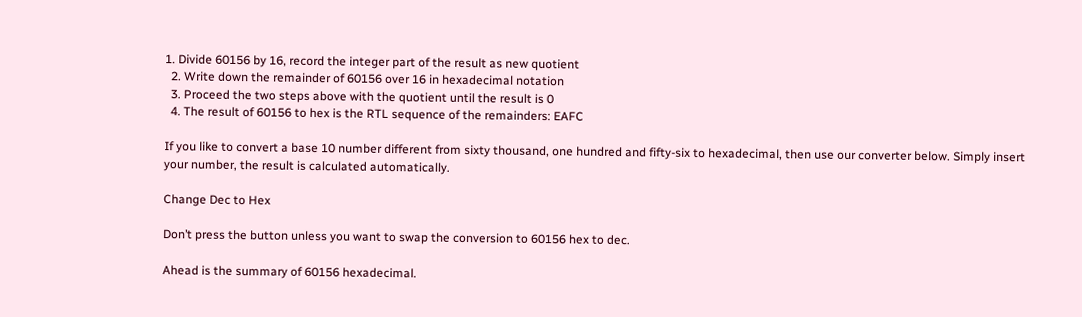1. Divide 60156 by 16, record the integer part of the result as new quotient
  2. Write down the remainder of 60156 over 16 in hexadecimal notation
  3. Proceed the two steps above with the quotient until the result is 0
  4. The result of 60156 to hex is the RTL sequence of the remainders: EAFC

If you like to convert a base 10 number different from sixty thousand, one hundred and fifty-six to hexadecimal, then use our converter below. Simply insert your number, the result is calculated automatically.

Change Dec to Hex

Don’t press the button unless you want to swap the conversion to 60156 hex to dec.

Ahead is the summary of 60156 hexadecimal.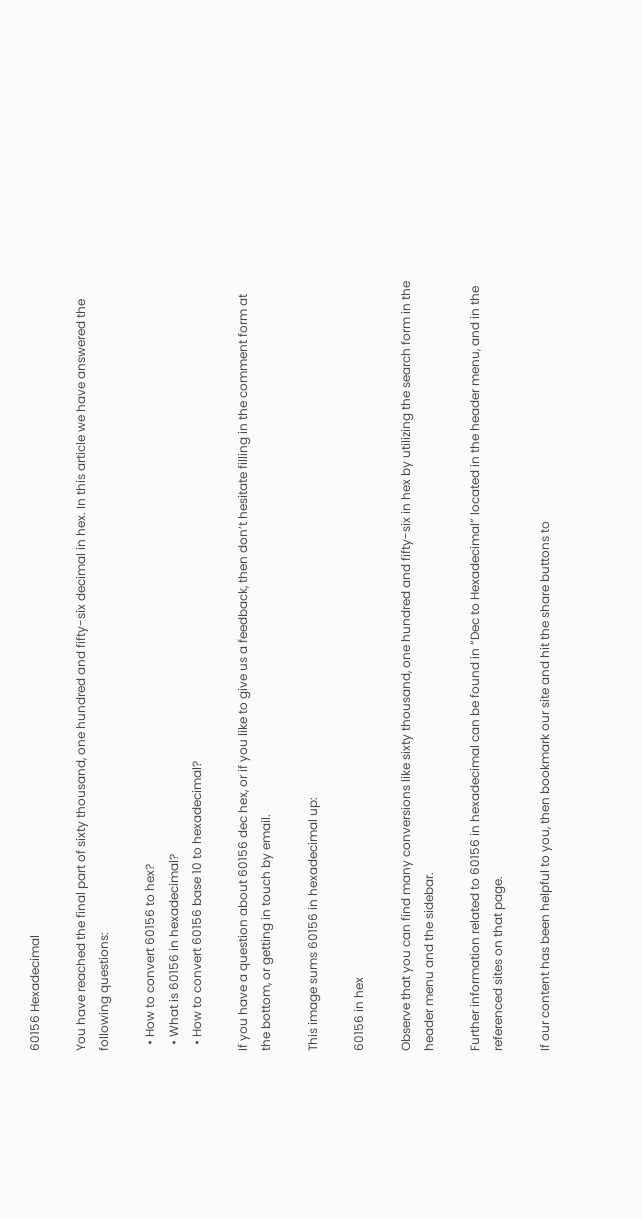60156 Hexadecimal

You have reached the final part of sixty thousand, one hundred and fifty-six decimal in hex. In this article we have answered the following questions:

  • How to convert 60156 to hex?
  • What is 60156 in hexadecimal?
  • How to convert 60156 base 10 to hexadecimal?

If you have a question about 60156 dec hex, or if you like to give us a feedback, then don’t hesitate filling in the comment form at the bottom, or getting in touch by email.

This image sums 60156 in hexadecimal up:

60156 in hex

Observe that you can find many conversions like sixty thousand, one hundred and fifty-six in hex by utilizing the search form in the header menu and the sidebar.

Further information related to 60156 in hexadecimal can be found in “Dec to Hexadecimal” located in the header menu, and in the referenced sites on that page.

If our content has been helpful to you, then bookmark our site and hit the share buttons to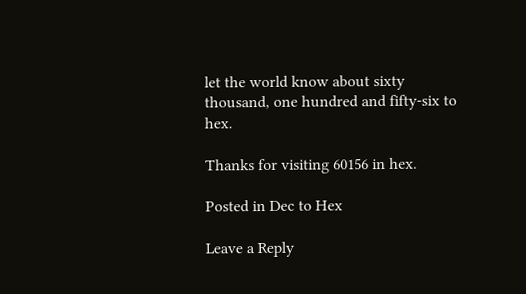let the world know about sixty thousand, one hundred and fifty-six to hex.

Thanks for visiting 60156 in hex.

Posted in Dec to Hex

Leave a Reply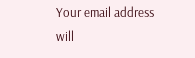Your email address will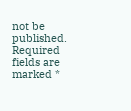not be published. Required fields are marked *